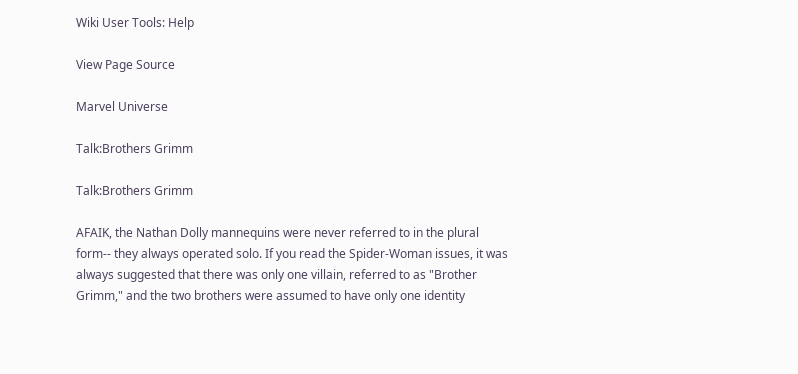Wiki User Tools: Help

View Page Source

Marvel Universe

Talk:Brothers Grimm

Talk:Brothers Grimm

AFAIK, the Nathan Dolly mannequins were never referred to in the plural form-- they always operated solo. If you read the Spider-Woman issues, it was always suggested that there was only one villain, referred to as "Brother Grimm," and the two brothers were assumed to have only one identity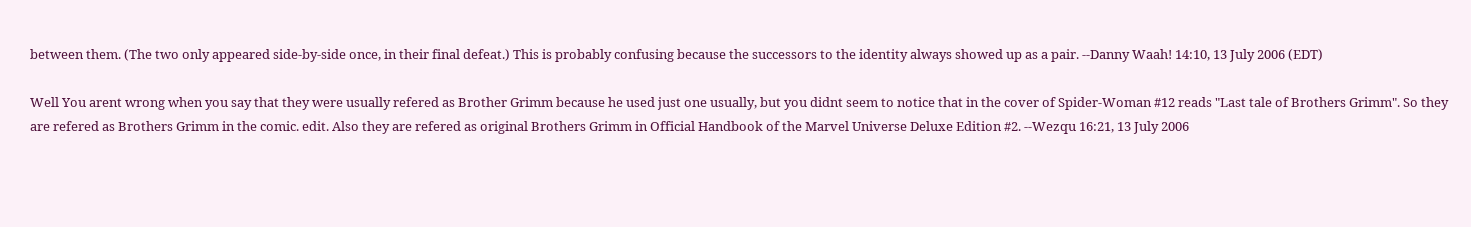between them. (The two only appeared side-by-side once, in their final defeat.) This is probably confusing because the successors to the identity always showed up as a pair. --Danny Waah! 14:10, 13 July 2006 (EDT)

Well You arent wrong when you say that they were usually refered as Brother Grimm because he used just one usually, but you didnt seem to notice that in the cover of Spider-Woman #12 reads "Last tale of Brothers Grimm". So they are refered as Brothers Grimm in the comic. edit. Also they are refered as original Brothers Grimm in Official Handbook of the Marvel Universe Deluxe Edition #2. --Wezqu 16:21, 13 July 2006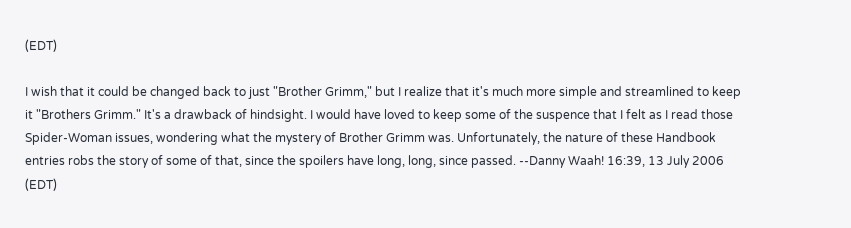(EDT)

I wish that it could be changed back to just "Brother Grimm," but I realize that it's much more simple and streamlined to keep it "Brothers Grimm." It's a drawback of hindsight. I would have loved to keep some of the suspence that I felt as I read those Spider-Woman issues, wondering what the mystery of Brother Grimm was. Unfortunately, the nature of these Handbook entries robs the story of some of that, since the spoilers have long, long, since passed. --Danny Waah! 16:39, 13 July 2006 (EDT)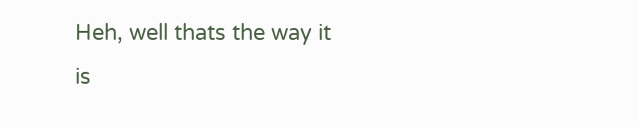Heh, well thats the way it is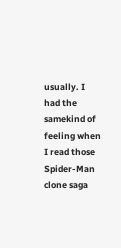usually. I had the samekind of feeling when I read those Spider-Man clone saga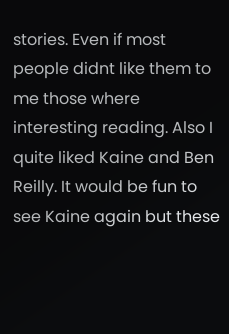stories. Even if most people didnt like them to me those where interesting reading. Also I quite liked Kaine and Ben Reilly. It would be fun to see Kaine again but these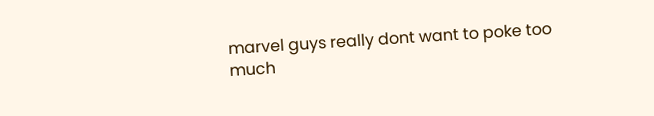marvel guys really dont want to poke too much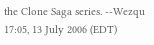the Clone Saga series. --Wezqu 17:05, 13 July 2006 (EDT)